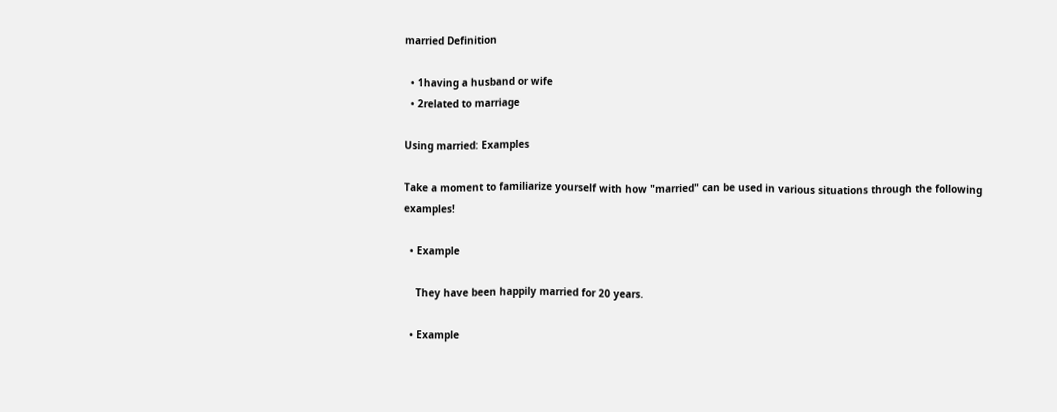married Definition

  • 1having a husband or wife
  • 2related to marriage

Using married: Examples

Take a moment to familiarize yourself with how "married" can be used in various situations through the following examples!

  • Example

    They have been happily married for 20 years.

  • Example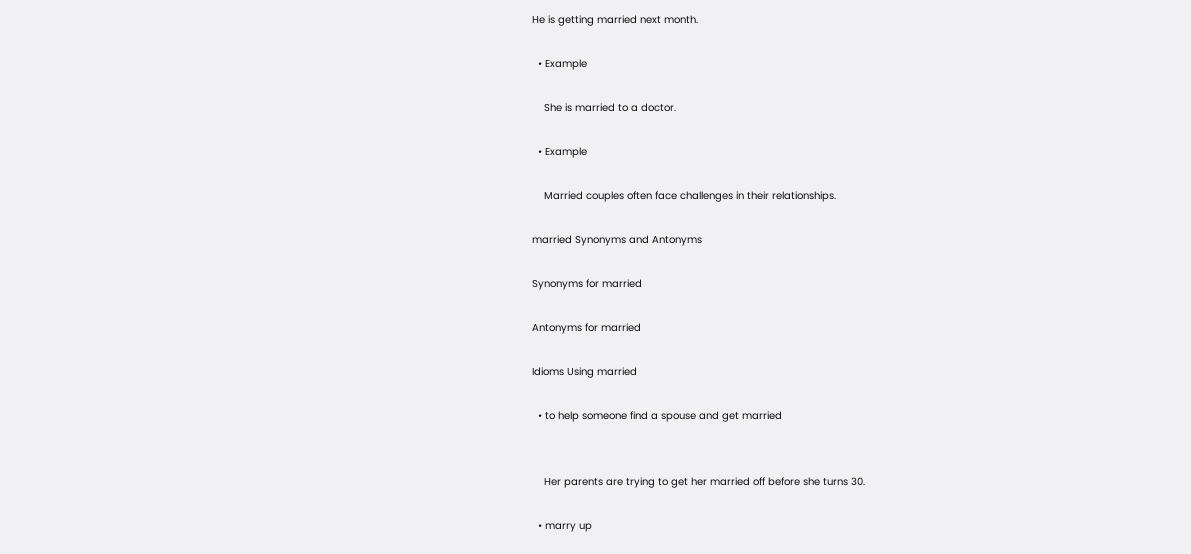He is getting married next month.

  • Example

    She is married to a doctor.

  • Example

    Married couples often face challenges in their relationships.

married Synonyms and Antonyms

Synonyms for married

Antonyms for married

Idioms Using married

  • to help someone find a spouse and get married


    Her parents are trying to get her married off before she turns 30.

  • marry up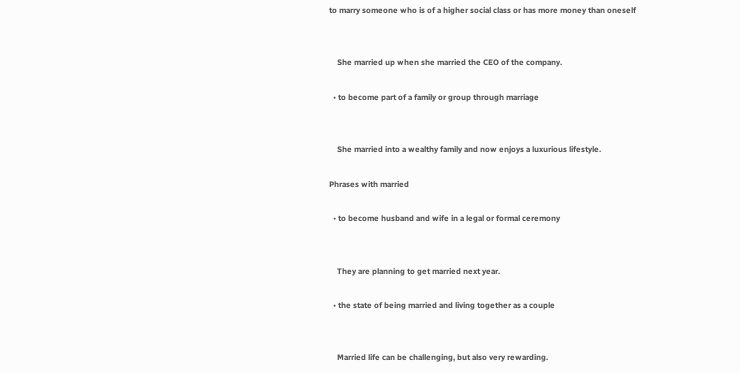to marry someone who is of a higher social class or has more money than oneself


    She married up when she married the CEO of the company.

  • to become part of a family or group through marriage


    She married into a wealthy family and now enjoys a luxurious lifestyle.

Phrases with married

  • to become husband and wife in a legal or formal ceremony


    They are planning to get married next year.

  • the state of being married and living together as a couple


    Married life can be challenging, but also very rewarding.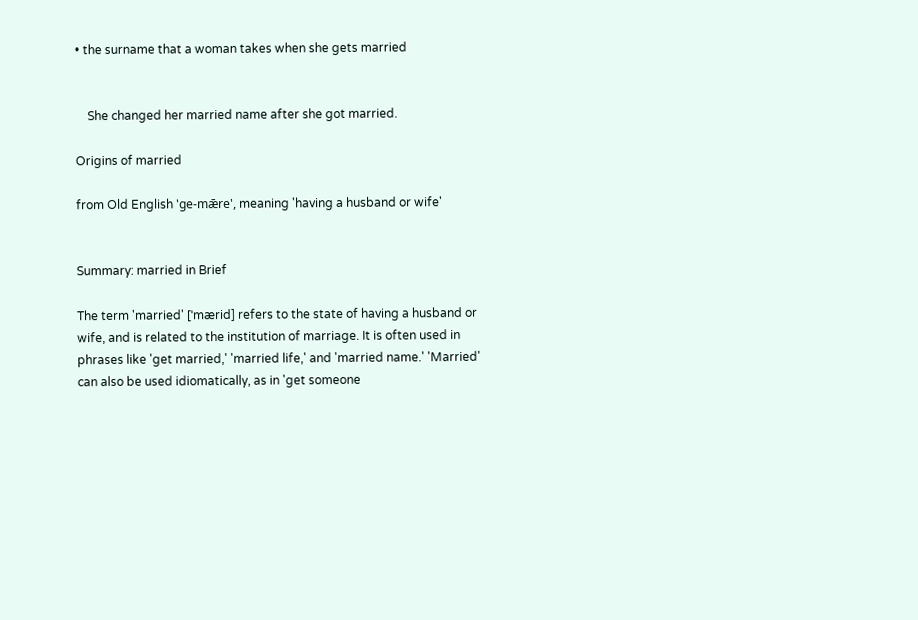• the surname that a woman takes when she gets married


    She changed her married name after she got married.

Origins of married

from Old English 'ge-mǣre', meaning 'having a husband or wife'


Summary: married in Brief

The term 'married' [ˈmærid] refers to the state of having a husband or wife, and is related to the institution of marriage. It is often used in phrases like 'get married,' 'married life,' and 'married name.' 'Married' can also be used idiomatically, as in 'get someone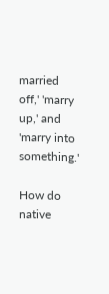married off,' 'marry up,' and 'marry into something.'

How do native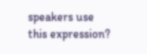speakers use this expression?